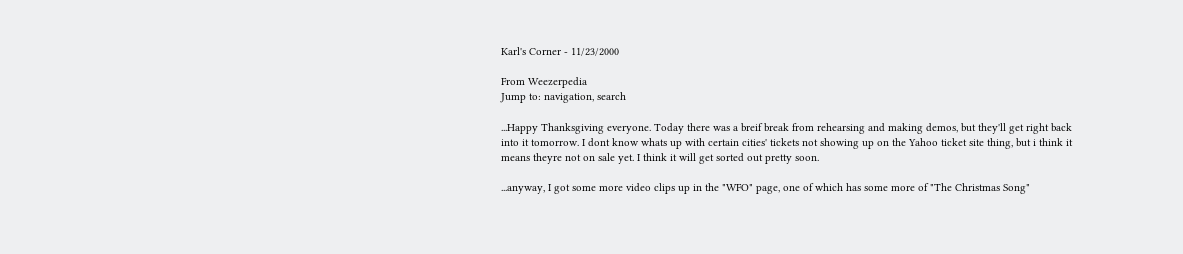Karl's Corner - 11/23/2000

From Weezerpedia
Jump to: navigation, search

...Happy Thanksgiving everyone. Today there was a breif break from rehearsing and making demos, but they'll get right back into it tomorrow. I dont know whats up with certain cities' tickets not showing up on the Yahoo ticket site thing, but i think it means theyre not on sale yet. I think it will get sorted out pretty soon.

...anyway, I got some more video clips up in the "WFO" page, one of which has some more of "The Christmas Song"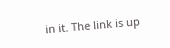in it. The link is up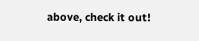above, check it out!